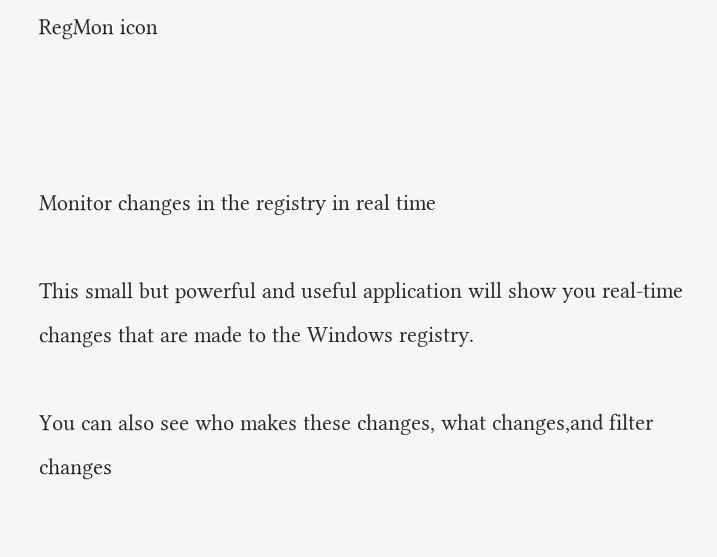RegMon icon



Monitor changes in the registry in real time

This small but powerful and useful application will show you real-time changes that are made to the Windows registry.

You can also see who makes these changes, what changes,and filter changes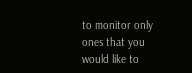to monitor only ones that you would like to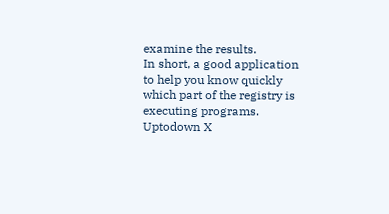examine the results.
In short, a good application to help you know quickly which part of the registry is executing programs.
Uptodown X